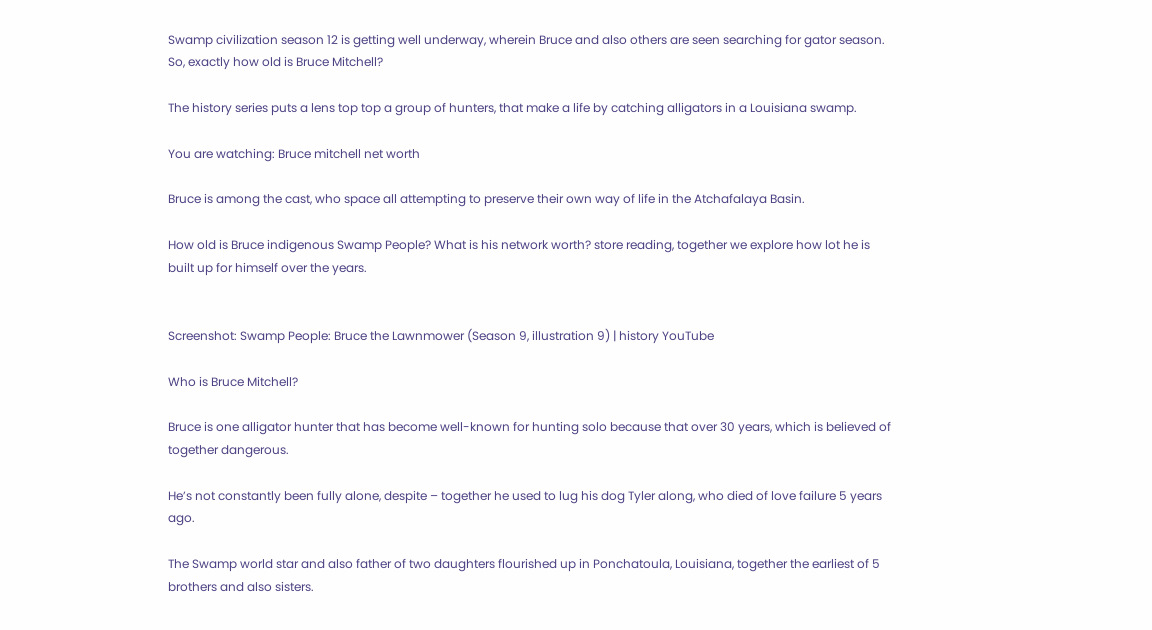Swamp civilization season 12 is getting well underway, wherein Bruce and also others are seen searching for gator season. So, exactly how old is Bruce Mitchell?

The history series puts a lens top top a group of hunters, that make a life by catching alligators in a Louisiana swamp.

You are watching: Bruce mitchell net worth

Bruce is among the cast, who space all attempting to preserve their own way of life in the Atchafalaya Basin.

How old is Bruce indigenous Swamp People? What is his network worth? store reading, together we explore how lot he is built up for himself over the years.


Screenshot: Swamp People: Bruce the Lawnmower (Season 9, illustration 9) | history YouTube

Who is Bruce Mitchell?

Bruce is one alligator hunter that has become well-known for hunting solo because that over 30 years, which is believed of together dangerous.

He’s not constantly been fully alone, despite – together he used to lug his dog Tyler along, who died of love failure 5 years ago.

The Swamp world star and also father of two daughters flourished up in Ponchatoula, Louisiana, together the earliest of 5 brothers and also sisters.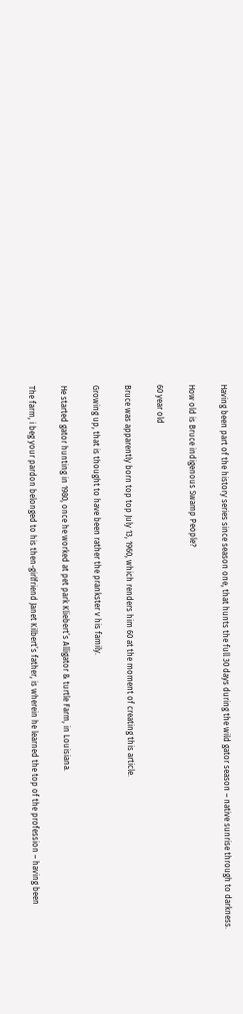Having been part of the history series since season one, that hunts the full 30 days during the wild gator season – native sunrise through to darkness.

How old is Bruce indigenous Swamp People?

60 year old

Bruce was apparently born top top July 13, 1960, which renders him 60 at the moment of creating this article.

Growing up, that is thought to have been rather the prankster v his family.

He started gator hunting in 1980, once he worked at pet park Kliebert’s Alligator & turtle Farm, in Louisiana.

The farm, i beg your pardon belonged to his then-girlfriend Janet Kilbert’s father, is wherein he learned the top of the profession – having been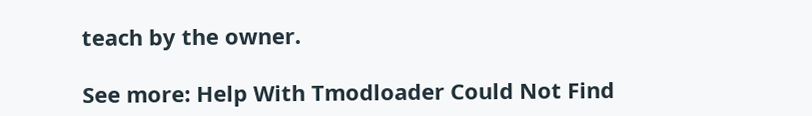teach by the owner.

See more: Help With Tmodloader Could Not Find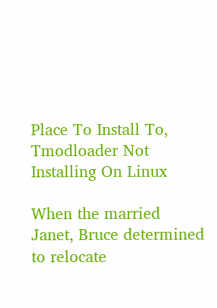Place To Install To, Tmodloader Not Installing On Linux

When the married Janet, Bruce determined to relocate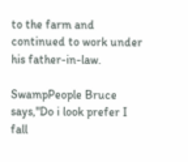to the farm and continued to work under his father-in-law.

SwampPeople Bruce says,"Do i look prefer I fall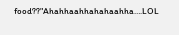food??"Ahahhaahhahahaahha….LOL